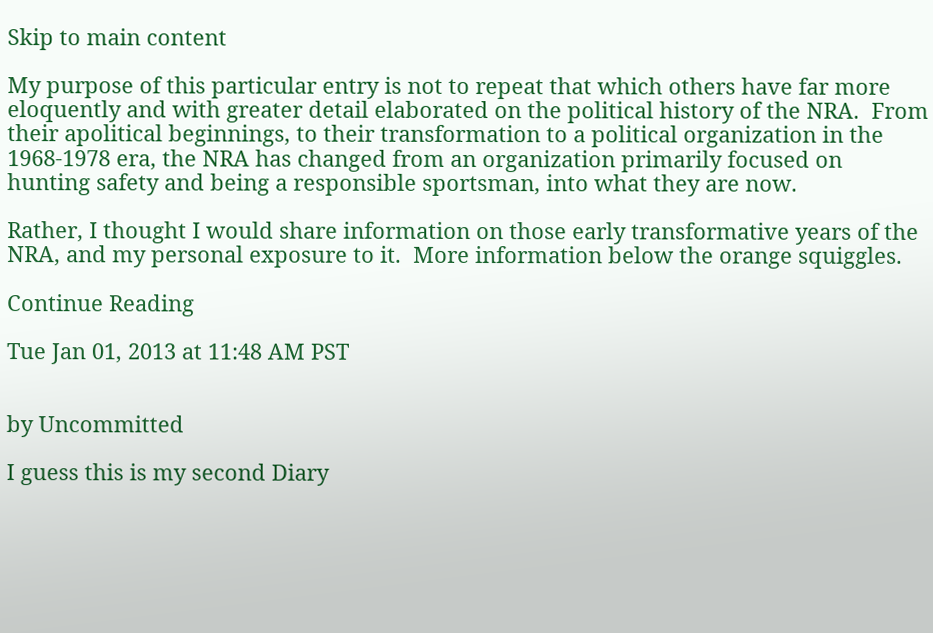Skip to main content

My purpose of this particular entry is not to repeat that which others have far more eloquently and with greater detail elaborated on the political history of the NRA.  From their apolitical beginnings, to their transformation to a political organization in the 1968-1978 era, the NRA has changed from an organization primarily focused on hunting safety and being a responsible sportsman, into what they are now.

Rather, I thought I would share information on those early transformative years of the NRA, and my personal exposure to it.  More information below the orange squiggles.

Continue Reading

Tue Jan 01, 2013 at 11:48 AM PST


by Uncommitted

I guess this is my second Diary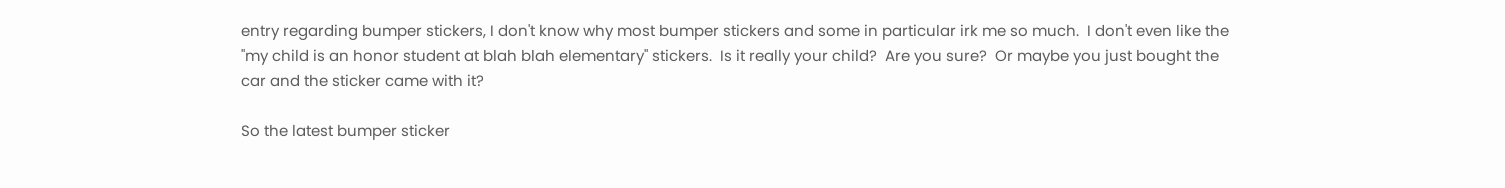entry regarding bumper stickers, I don't know why most bumper stickers and some in particular irk me so much.  I don't even like the "my child is an honor student at blah blah elementary" stickers.  Is it really your child?  Are you sure?  Or maybe you just bought the car and the sticker came with it?

So the latest bumper sticker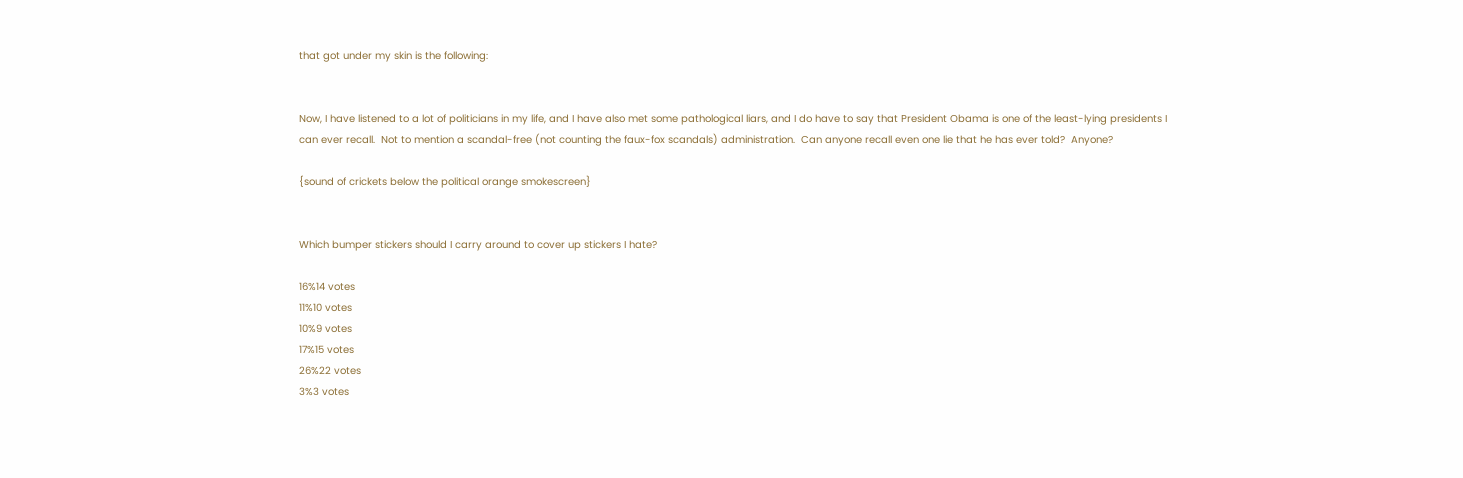that got under my skin is the following:


Now, I have listened to a lot of politicians in my life, and I have also met some pathological liars, and I do have to say that President Obama is one of the least-lying presidents I can ever recall.  Not to mention a scandal-free (not counting the faux-fox scandals) administration.  Can anyone recall even one lie that he has ever told?  Anyone?

{sound of crickets below the political orange smokescreen}


Which bumper stickers should I carry around to cover up stickers I hate?

16%14 votes
11%10 votes
10%9 votes
17%15 votes
26%22 votes
3%3 votes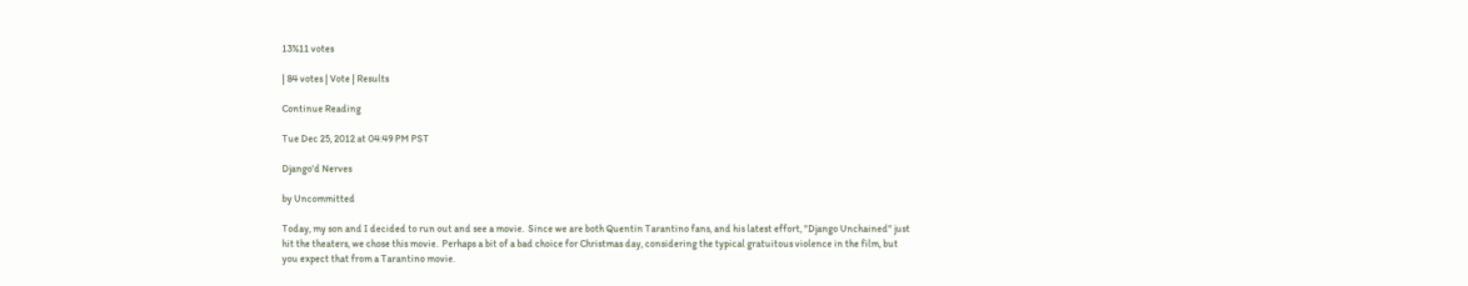13%11 votes

| 84 votes | Vote | Results

Continue Reading

Tue Dec 25, 2012 at 04:49 PM PST

Django'd Nerves

by Uncommitted

Today, my son and I decided to run out and see a movie.  Since we are both Quentin Tarantino fans, and his latest effort, "Django Unchained" just hit the theaters, we chose this movie.  Perhaps a bit of a bad choice for Christmas day, considering the typical gratuitous violence in the film, but you expect that from a Tarantino movie.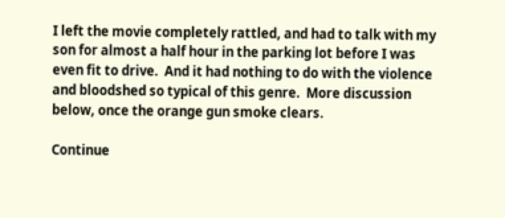I left the movie completely rattled, and had to talk with my son for almost a half hour in the parking lot before I was even fit to drive.  And it had nothing to do with the violence and bloodshed so typical of this genre.  More discussion below, once the orange gun smoke clears.

Continue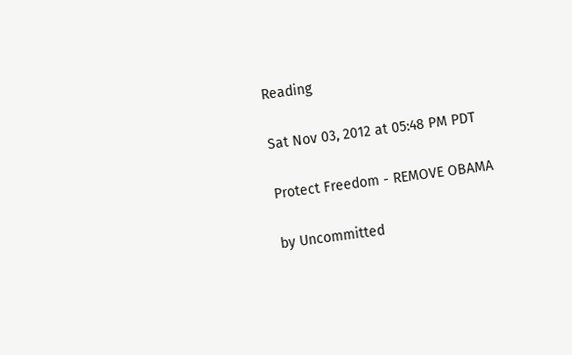Reading

Sat Nov 03, 2012 at 05:48 PM PDT

Protect Freedom - REMOVE OBAMA

by Uncommitted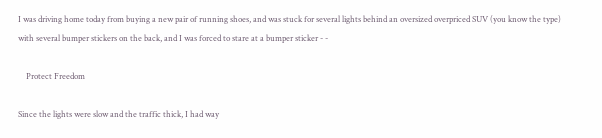I was driving home today from buying a new pair of running shoes, and was stuck for several lights behind an oversized overpriced SUV (you know the type) with several bumper stickers on the back, and I was forced to stare at a bumper sticker - -

    Protect Freedom

Since the lights were slow and the traffic thick, I had way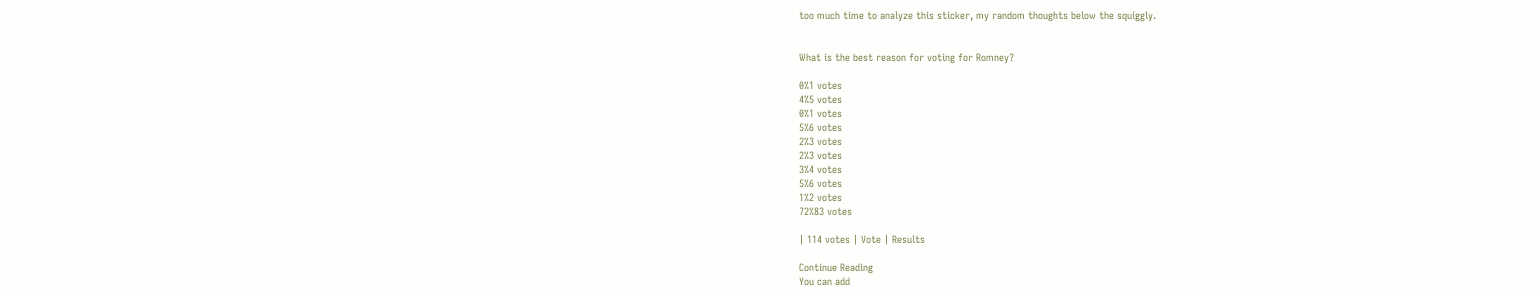too much time to analyze this sticker, my random thoughts below the squiggly.


What is the best reason for voting for Romney?

0%1 votes
4%5 votes
0%1 votes
5%6 votes
2%3 votes
2%3 votes
3%4 votes
5%6 votes
1%2 votes
72%83 votes

| 114 votes | Vote | Results

Continue Reading
You can add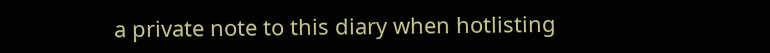a private note to this diary when hotlisting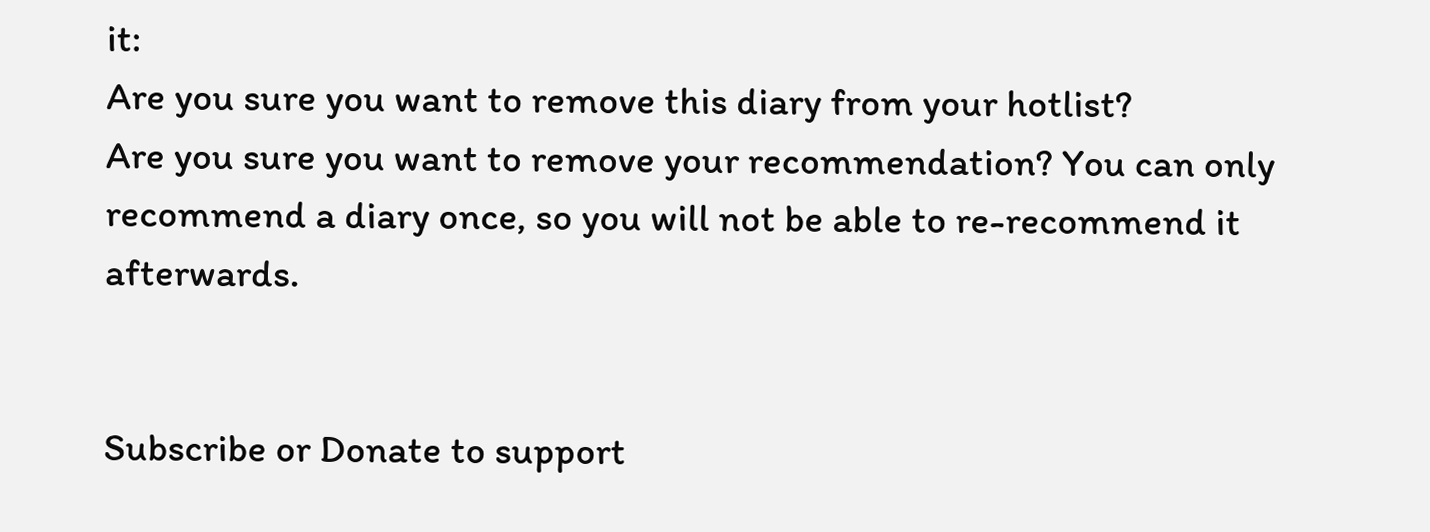it:
Are you sure you want to remove this diary from your hotlist?
Are you sure you want to remove your recommendation? You can only recommend a diary once, so you will not be able to re-recommend it afterwards.


Subscribe or Donate to support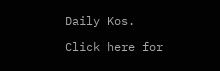Daily Kos.

Click here for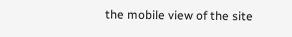the mobile view of the site